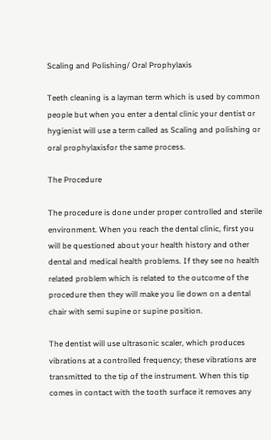Scaling and Polishing/ Oral Prophylaxis

Teeth cleaning is a layman term which is used by common people but when you enter a dental clinic your dentist or hygienist will use a term called as Scaling and polishing or oral prophylaxisfor the same process.

The Procedure

The procedure is done under proper controlled and sterile environment. When you reach the dental clinic, first you will be questioned about your health history and other dental and medical health problems. If they see no health related problem which is related to the outcome of the procedure then they will make you lie down on a dental chair with semi supine or supine position.

The dentist will use ultrasonic scaler, which produces vibrations at a controlled frequency; these vibrations are transmitted to the tip of the instrument. When this tip comes in contact with the tooth surface it removes any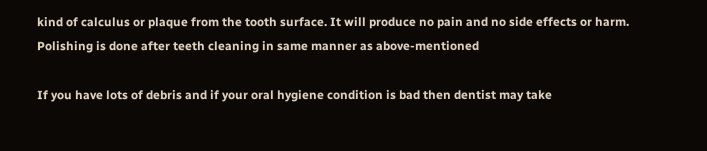kind of calculus or plaque from the tooth surface. It will produce no pain and no side effects or harm. Polishing is done after teeth cleaning in same manner as above-mentioned

If you have lots of debris and if your oral hygiene condition is bad then dentist may take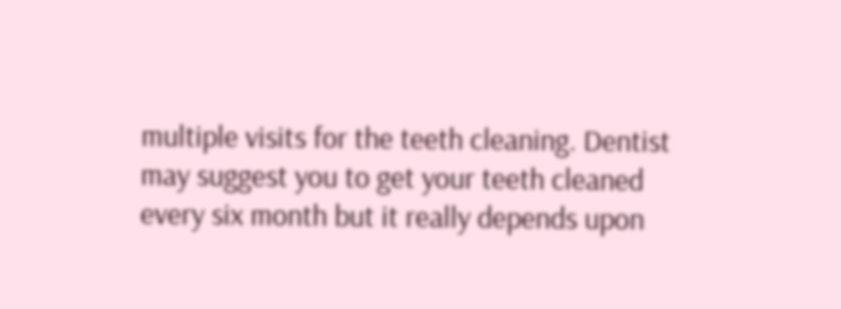multiple visits for the teeth cleaning. Dentist may suggest you to get your teeth cleaned every six month but it really depends upon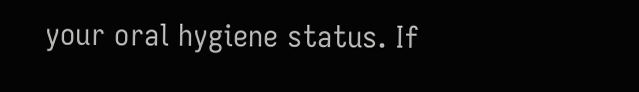your oral hygiene status. If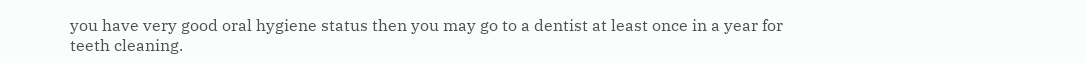you have very good oral hygiene status then you may go to a dentist at least once in a year for teeth cleaning.